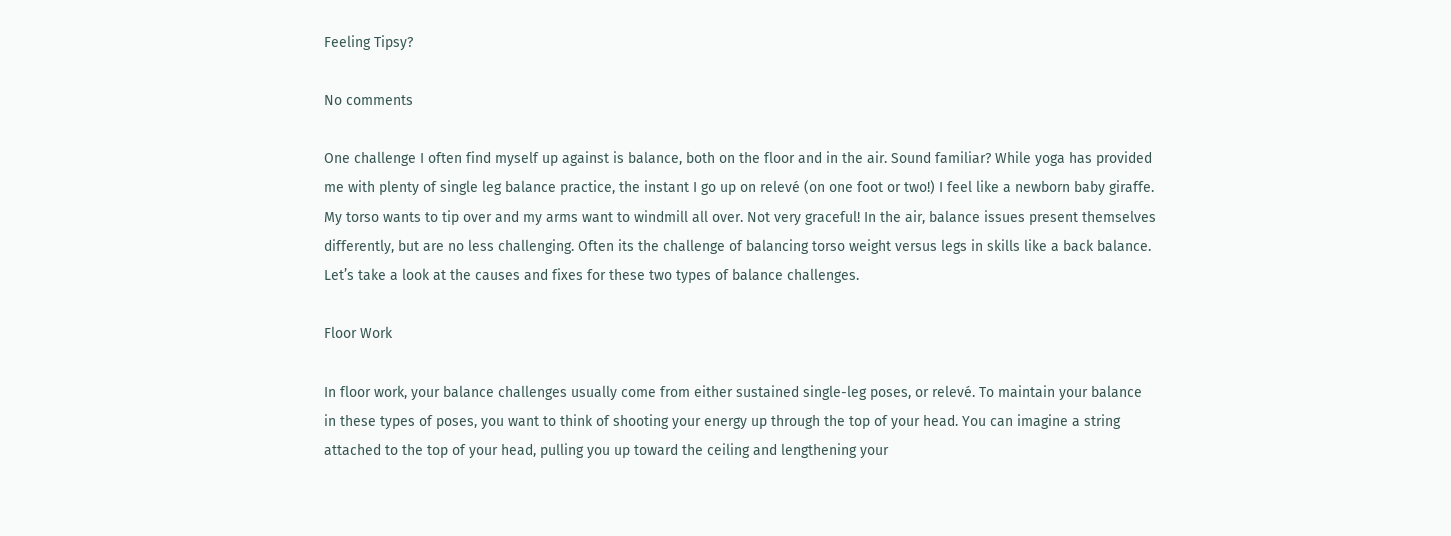Feeling Tipsy?

No comments

One challenge I often find myself up against is balance, both on the floor and in the air. Sound familiar? While yoga has provided me with plenty of single leg balance practice, the instant I go up on relevé (on one foot or two!) I feel like a newborn baby giraffe. My torso wants to tip over and my arms want to windmill all over. Not very graceful! In the air, balance issues present themselves differently, but are no less challenging. Often its the challenge of balancing torso weight versus legs in skills like a back balance. Let’s take a look at the causes and fixes for these two types of balance challenges.

Floor Work

In floor work, your balance challenges usually come from either sustained single-leg poses, or relevé. To maintain your balance in these types of poses, you want to think of shooting your energy up through the top of your head. You can imagine a string attached to the top of your head, pulling you up toward the ceiling and lengthening your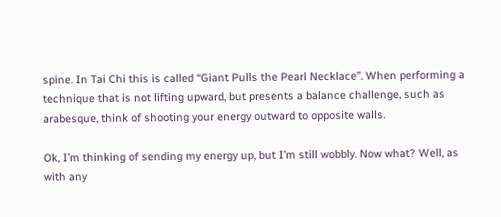spine. In Tai Chi this is called “Giant Pulls the Pearl Necklace”. When performing a technique that is not lifting upward, but presents a balance challenge, such as arabesque, think of shooting your energy outward to opposite walls.

Ok, I’m thinking of sending my energy up, but I’m still wobbly. Now what? Well, as with any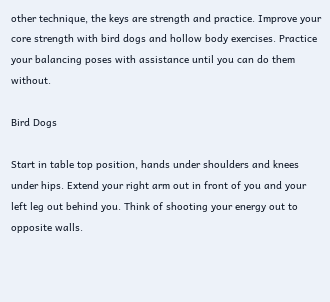other technique, the keys are strength and practice. Improve your core strength with bird dogs and hollow body exercises. Practice your balancing poses with assistance until you can do them without.

Bird Dogs

Start in table top position, hands under shoulders and knees under hips. Extend your right arm out in front of you and your left leg out behind you. Think of shooting your energy out to opposite walls.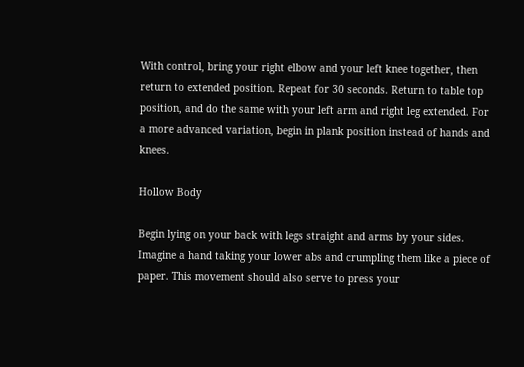With control, bring your right elbow and your left knee together, then return to extended position. Repeat for 30 seconds. Return to table top position, and do the same with your left arm and right leg extended. For a more advanced variation, begin in plank position instead of hands and knees.

Hollow Body

Begin lying on your back with legs straight and arms by your sides. Imagine a hand taking your lower abs and crumpling them like a piece of paper. This movement should also serve to press your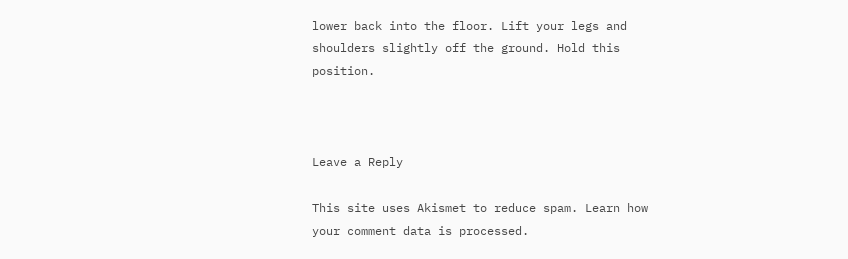lower back into the floor. Lift your legs and shoulders slightly off the ground. Hold this position.



Leave a Reply

This site uses Akismet to reduce spam. Learn how your comment data is processed.